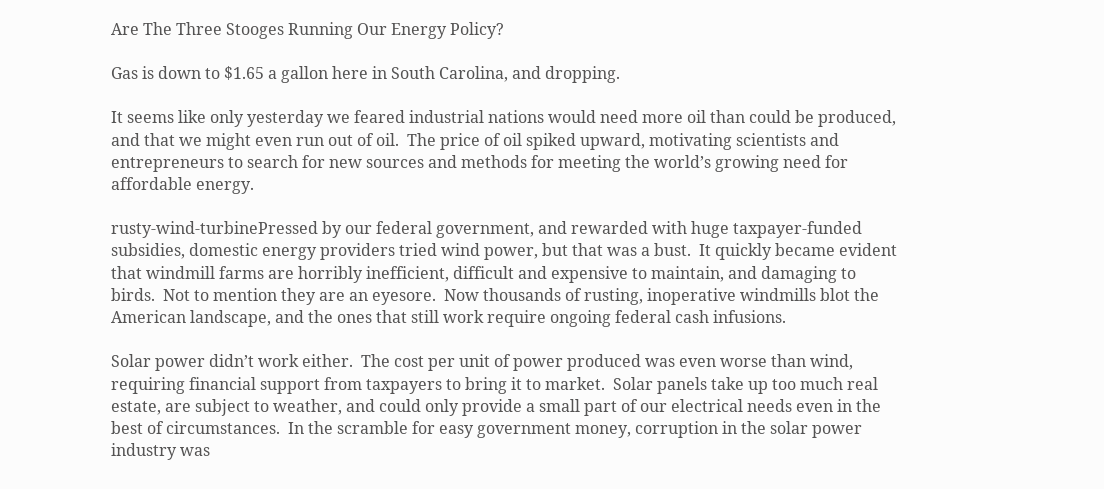Are The Three Stooges Running Our Energy Policy?

Gas is down to $1.65 a gallon here in South Carolina, and dropping.

It seems like only yesterday we feared industrial nations would need more oil than could be produced, and that we might even run out of oil.  The price of oil spiked upward, motivating scientists and entrepreneurs to search for new sources and methods for meeting the world’s growing need for affordable energy.

rusty-wind-turbinePressed by our federal government, and rewarded with huge taxpayer-funded subsidies, domestic energy providers tried wind power, but that was a bust.  It quickly became evident that windmill farms are horribly inefficient, difficult and expensive to maintain, and damaging to birds.  Not to mention they are an eyesore.  Now thousands of rusting, inoperative windmills blot the American landscape, and the ones that still work require ongoing federal cash infusions.

Solar power didn’t work either.  The cost per unit of power produced was even worse than wind, requiring financial support from taxpayers to bring it to market.  Solar panels take up too much real estate, are subject to weather, and could only provide a small part of our electrical needs even in the best of circumstances.  In the scramble for easy government money, corruption in the solar power industry was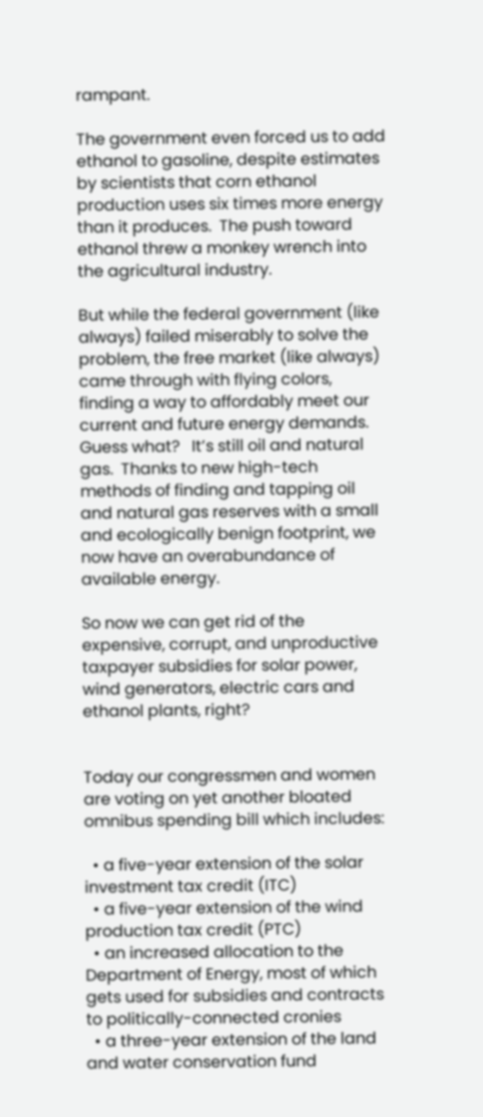rampant.

The government even forced us to add ethanol to gasoline, despite estimates by scientists that corn ethanol production uses six times more energy than it produces.  The push toward ethanol threw a monkey wrench into the agricultural industry.

But while the federal government (like always) failed miserably to solve the problem, the free market (like always) came through with flying colors, finding a way to affordably meet our current and future energy demands.  Guess what?   It’s still oil and natural gas.  Thanks to new high-tech methods of finding and tapping oil and natural gas reserves with a small and ecologically benign footprint, we now have an overabundance of available energy.

So now we can get rid of the expensive, corrupt, and unproductive taxpayer subsidies for solar power, wind generators, electric cars and ethanol plants, right?


Today our congressmen and women are voting on yet another bloated omnibus spending bill which includes:

  • a five-year extension of the solar investment tax credit (ITC)
  • a five-year extension of the wind production tax credit (PTC)
  • an increased allocation to the Department of Energy, most of which gets used for subsidies and contracts to politically-connected cronies
  • a three-year extension of the land and water conservation fund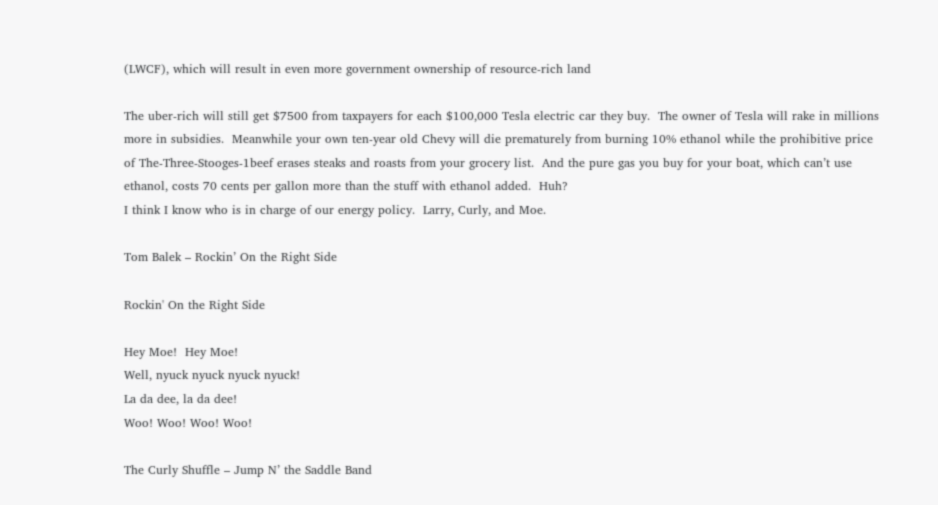(LWCF), which will result in even more government ownership of resource-rich land

The uber-rich will still get $7500 from taxpayers for each $100,000 Tesla electric car they buy.  The owner of Tesla will rake in millions more in subsidies.  Meanwhile your own ten-year old Chevy will die prematurely from burning 10% ethanol while the prohibitive price of The-Three-Stooges-1beef erases steaks and roasts from your grocery list.  And the pure gas you buy for your boat, which can’t use ethanol, costs 70 cents per gallon more than the stuff with ethanol added.  Huh?
I think I know who is in charge of our energy policy.  Larry, Curly, and Moe.

Tom Balek – Rockin’ On the Right Side

Rockin' On the Right Side

Hey Moe!  Hey Moe!
Well, nyuck nyuck nyuck nyuck!
La da dee, la da dee!
Woo! Woo! Woo! Woo!

The Curly Shuffle – Jump N’ the Saddle Band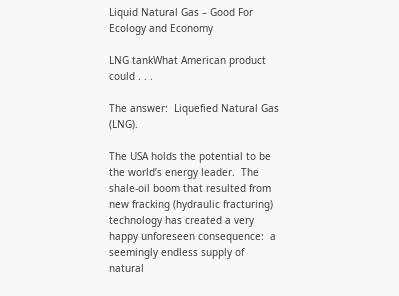Liquid Natural Gas – Good For Ecology and Economy

LNG tankWhat American product could . . .

The answer:  Liquefied Natural Gas (LNG).

The USA holds the potential to be the world’s energy leader.  The shale-oil boom that resulted from new fracking (hydraulic fracturing) technology has created a very happy unforeseen consequence:  a seemingly endless supply of natural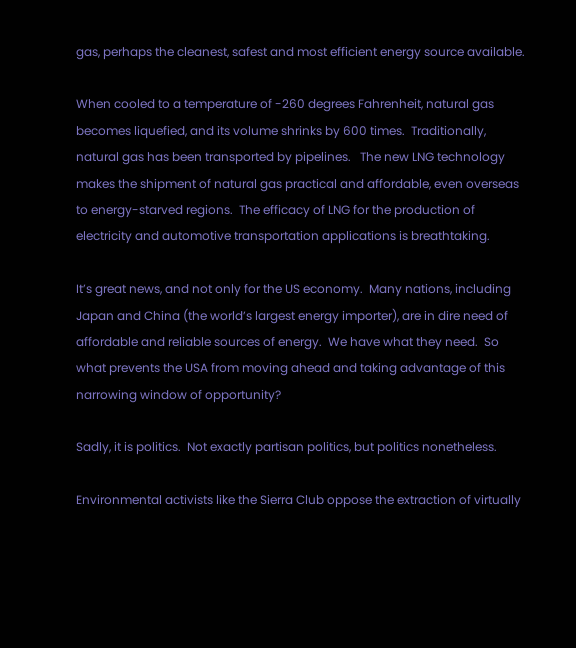gas, perhaps the cleanest, safest and most efficient energy source available.

When cooled to a temperature of -260 degrees Fahrenheit, natural gas becomes liquefied, and its volume shrinks by 600 times.  Traditionally, natural gas has been transported by pipelines.   The new LNG technology makes the shipment of natural gas practical and affordable, even overseas to energy-starved regions.  The efficacy of LNG for the production of electricity and automotive transportation applications is breathtaking.

It’s great news, and not only for the US economy.  Many nations, including Japan and China (the world’s largest energy importer), are in dire need of affordable and reliable sources of energy.  We have what they need.  So what prevents the USA from moving ahead and taking advantage of this narrowing window of opportunity?

Sadly, it is politics.  Not exactly partisan politics, but politics nonetheless.

Environmental activists like the Sierra Club oppose the extraction of virtually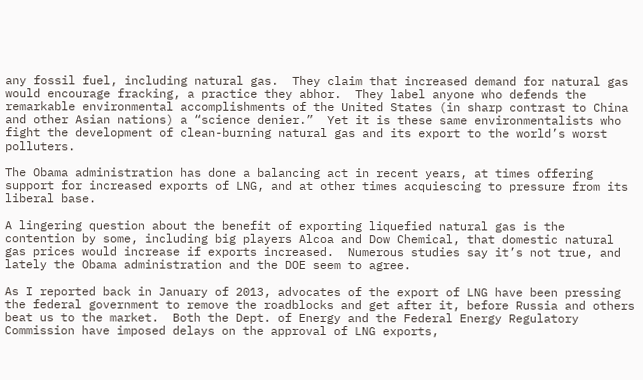any fossil fuel, including natural gas.  They claim that increased demand for natural gas would encourage fracking, a practice they abhor.  They label anyone who defends the remarkable environmental accomplishments of the United States (in sharp contrast to China and other Asian nations) a “science denier.”  Yet it is these same environmentalists who fight the development of clean-burning natural gas and its export to the world’s worst polluters.

The Obama administration has done a balancing act in recent years, at times offering support for increased exports of LNG, and at other times acquiescing to pressure from its liberal base.

A lingering question about the benefit of exporting liquefied natural gas is the contention by some, including big players Alcoa and Dow Chemical, that domestic natural gas prices would increase if exports increased.  Numerous studies say it’s not true, and lately the Obama administration and the DOE seem to agree.

As I reported back in January of 2013, advocates of the export of LNG have been pressing the federal government to remove the roadblocks and get after it, before Russia and others beat us to the market.  Both the Dept. of Energy and the Federal Energy Regulatory Commission have imposed delays on the approval of LNG exports,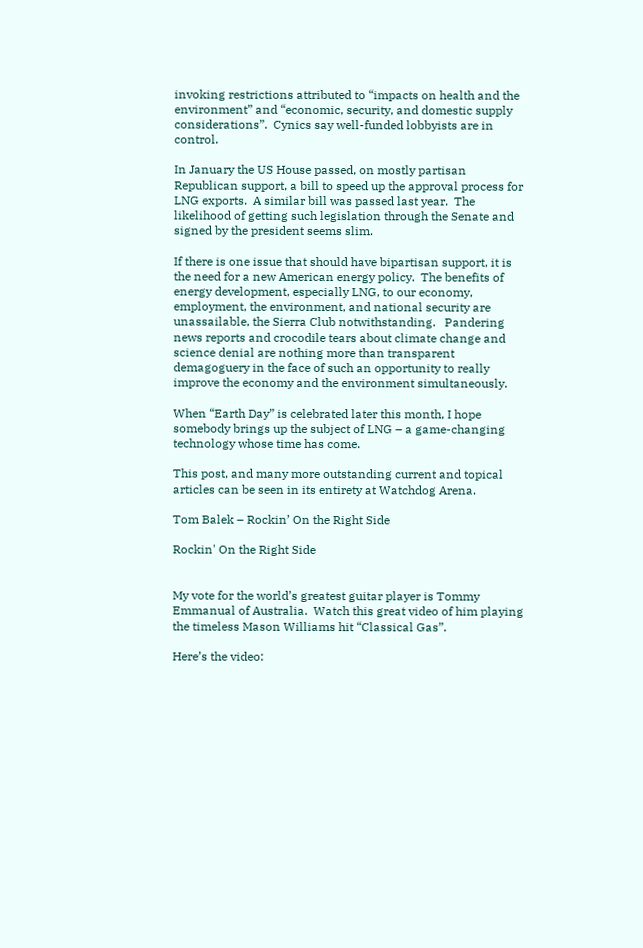invoking restrictions attributed to “impacts on health and the environment” and “economic, security, and domestic supply considerations”.  Cynics say well-funded lobbyists are in control.

In January the US House passed, on mostly partisan Republican support, a bill to speed up the approval process for LNG exports.  A similar bill was passed last year.  The likelihood of getting such legislation through the Senate and signed by the president seems slim.

If there is one issue that should have bipartisan support, it is the need for a new American energy policy.  The benefits of energy development, especially LNG, to our economy, employment, the environment, and national security are unassailable, the Sierra Club notwithstanding.   Pandering news reports and crocodile tears about climate change and science denial are nothing more than transparent demagoguery in the face of such an opportunity to really improve the economy and the environment simultaneously.

When “Earth Day” is celebrated later this month, I hope somebody brings up the subject of LNG – a game-changing technology whose time has come.

This post, and many more outstanding current and topical articles can be seen in its entirety at Watchdog Arena.

Tom Balek – Rockin’ On the Right Side

Rockin' On the Right Side


My vote for the world’s greatest guitar player is Tommy Emmanual of Australia.  Watch this great video of him playing the timeless Mason Williams hit “Classical Gas”.

Here’s the video: